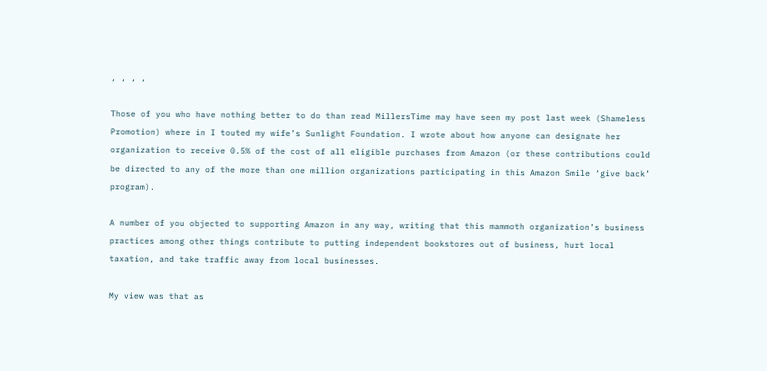, , , ,

Those of you who have nothing better to do than read MillersTime may have seen my post last week (Shameless Promotion) where in I touted my wife’s Sunlight Foundation. I wrote about how anyone can designate her organization to receive 0.5% of the cost of all eligible purchases from Amazon (or these contributions could be directed to any of the more than one million organizations participating in this Amazon Smile ‘give back’ program).

A number of you objected to supporting Amazon in any way, writing that this mammoth organization’s business practices among other things contribute to putting independent bookstores out of business, hurt local taxation, and take traffic away from local businesses.

My view was that as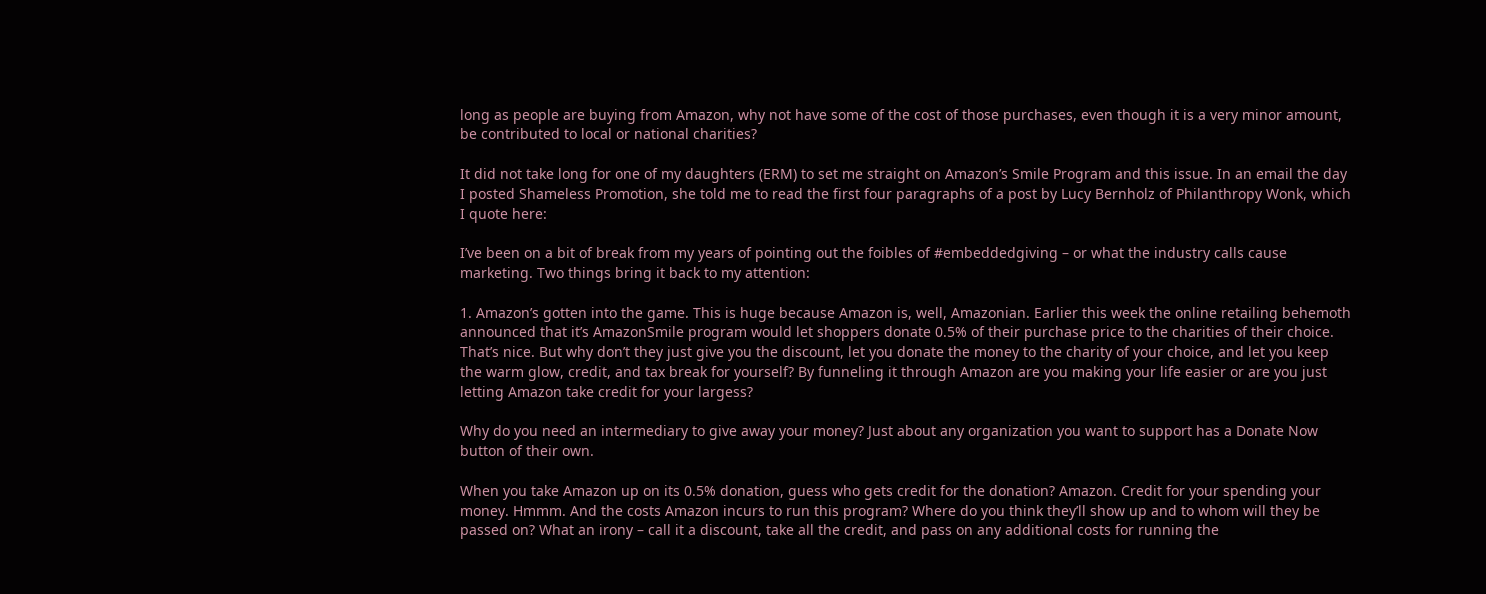long as people are buying from Amazon, why not have some of the cost of those purchases, even though it is a very minor amount, be contributed to local or national charities?

It did not take long for one of my daughters (ERM) to set me straight on Amazon’s Smile Program and this issue. In an email the day I posted Shameless Promotion, she told me to read the first four paragraphs of a post by Lucy Bernholz of Philanthropy Wonk, which I quote here:

I’ve been on a bit of break from my years of pointing out the foibles of #embeddedgiving – or what the industry calls cause marketing. Two things bring it back to my attention:

1. Amazon’s gotten into the game. This is huge because Amazon is, well, Amazonian. Earlier this week the online retailing behemoth announced that it’s AmazonSmile program would let shoppers donate 0.5% of their purchase price to the charities of their choice. That’s nice. But why don’t they just give you the discount, let you donate the money to the charity of your choice, and let you keep the warm glow, credit, and tax break for yourself? By funneling it through Amazon are you making your life easier or are you just letting Amazon take credit for your largess?

Why do you need an intermediary to give away your money? Just about any organization you want to support has a Donate Now button of their own.

When you take Amazon up on its 0.5% donation, guess who gets credit for the donation? Amazon. Credit for your spending your money. Hmmm. And the costs Amazon incurs to run this program? Where do you think they’ll show up and to whom will they be passed on? What an irony – call it a discount, take all the credit, and pass on any additional costs for running the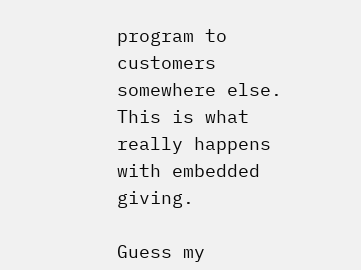program to customers somewhere else. This is what really happens with embedded giving.

Guess my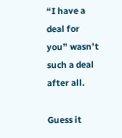“I have a deal for you” wasn’t such a deal after all.

Guess it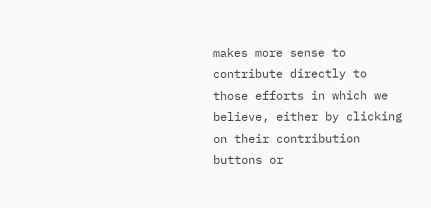makes more sense to contribute directly to those efforts in which we believe, either by clicking on their contribution buttons or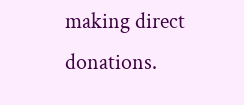making direct donations.